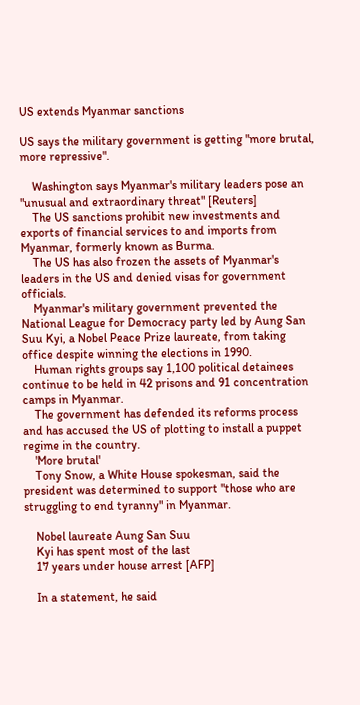US extends Myanmar sanctions

US says the military government is getting "more brutal, more repressive".

    Washington says Myanmar's military leaders pose an "unusual and extraordinary threat" [Reuters]
    The US sanctions prohibit new investments and exports of financial services to and imports from Myanmar, formerly known as Burma.
    The US has also frozen the assets of Myanmar's leaders in the US and denied visas for government officials.
    Myanmar's military government prevented the National League for Democracy party led by Aung San Suu Kyi, a Nobel Peace Prize laureate, from taking office despite winning the elections in 1990.
    Human rights groups say 1,100 political detainees continue to be held in 42 prisons and 91 concentration camps in Myanmar.
    The government has defended its reforms process and has accused the US of plotting to install a puppet regime in the country.
    'More brutal'
    Tony Snow, a White House spokesman, said the president was determined to support "those who are struggling to end tyranny" in Myanmar.

    Nobel laureate Aung San Suu
    Kyi has spent most of the last
    17 years under house arrest [AFP]

    In a statement, he said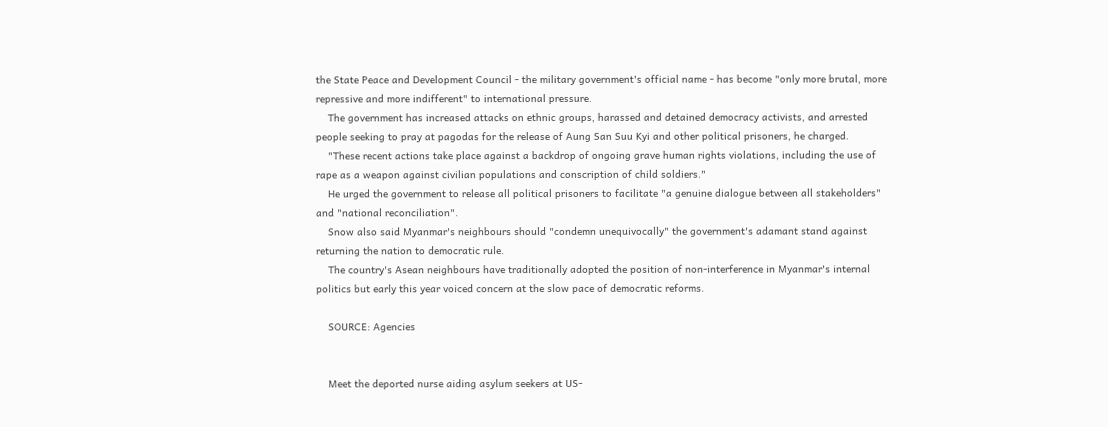the State Peace and Development Council - the military government's official name - has become "only more brutal, more repressive and more indifferent" to international pressure.
    The government has increased attacks on ethnic groups, harassed and detained democracy activists, and arrested people seeking to pray at pagodas for the release of Aung San Suu Kyi and other political prisoners, he charged.
    "These recent actions take place against a backdrop of ongoing grave human rights violations, including the use of rape as a weapon against civilian populations and conscription of child soldiers."
    He urged the government to release all political prisoners to facilitate "a genuine dialogue between all stakeholders" and "national reconciliation".
    Snow also said Myanmar's neighbours should "condemn unequivocally" the government's adamant stand against returning the nation to democratic rule.
    The country's Asean neighbours have traditionally adopted the position of non-interference in Myanmar's internal politics but early this year voiced concern at the slow pace of democratic reforms.

    SOURCE: Agencies


    Meet the deported nurse aiding asylum seekers at US-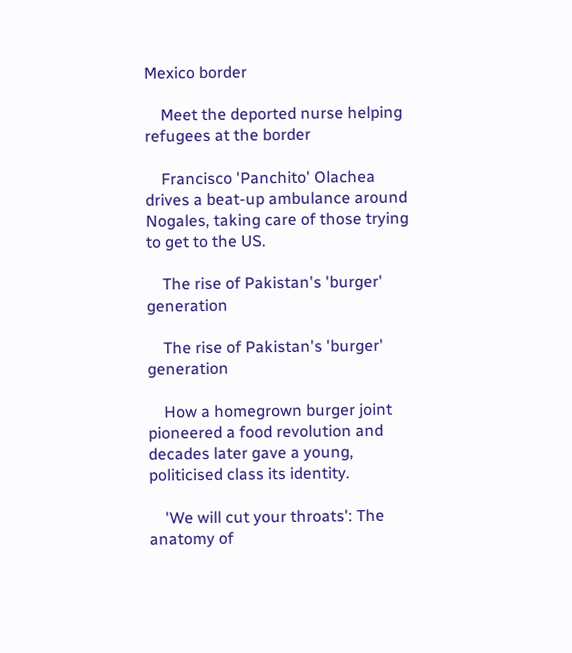Mexico border

    Meet the deported nurse helping refugees at the border

    Francisco 'Panchito' Olachea drives a beat-up ambulance around Nogales, taking care of those trying to get to the US.

    The rise of Pakistan's 'burger' generation

    The rise of Pakistan's 'burger' generation

    How a homegrown burger joint pioneered a food revolution and decades later gave a young, politicised class its identity.

    'We will cut your throats': The anatomy of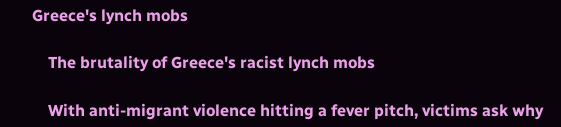Greece's lynch mobs

    The brutality of Greece's racist lynch mobs

    With anti-migrant violence hitting a fever pitch, victims ask why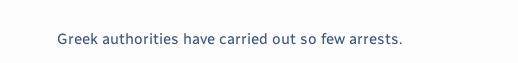Greek authorities have carried out so few arrests.